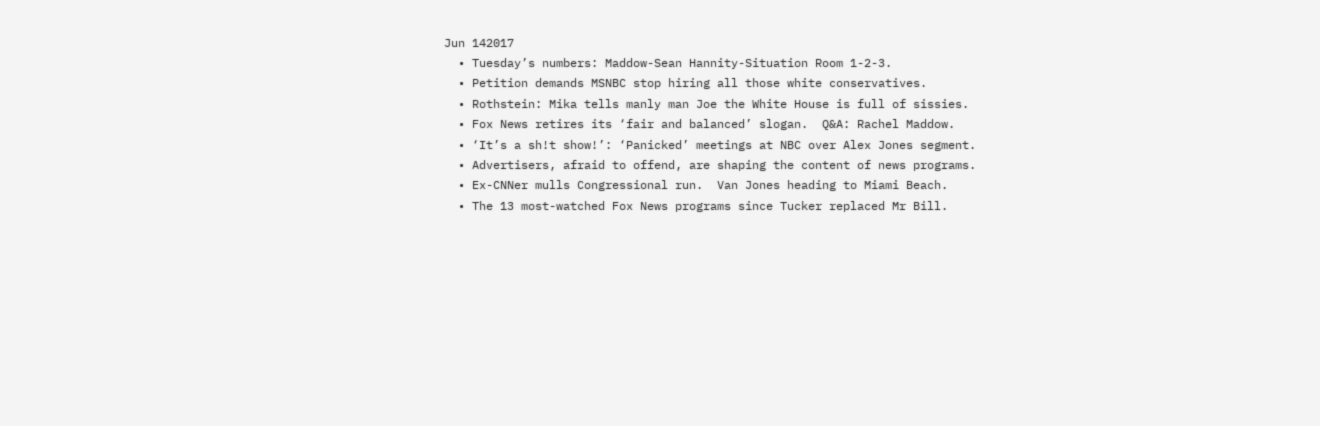Jun 142017
  • Tuesday’s numbers: Maddow-Sean Hannity-Situation Room 1-2-3.
  • Petition demands MSNBC stop hiring all those white conservatives.
  • Rothstein: Mika tells manly man Joe the White House is full of sissies.
  • Fox News retires its ‘fair and balanced’ slogan.  Q&A: Rachel Maddow.
  • ‘It’s a sh!t show!’: ‘Panicked’ meetings at NBC over Alex Jones segment.
  • Advertisers, afraid to offend, are shaping the content of news programs.
  • Ex-CNNer mulls Congressional run.  Van Jones heading to Miami Beach.
  • The 13 most-watched Fox News programs since Tucker replaced Mr Bill.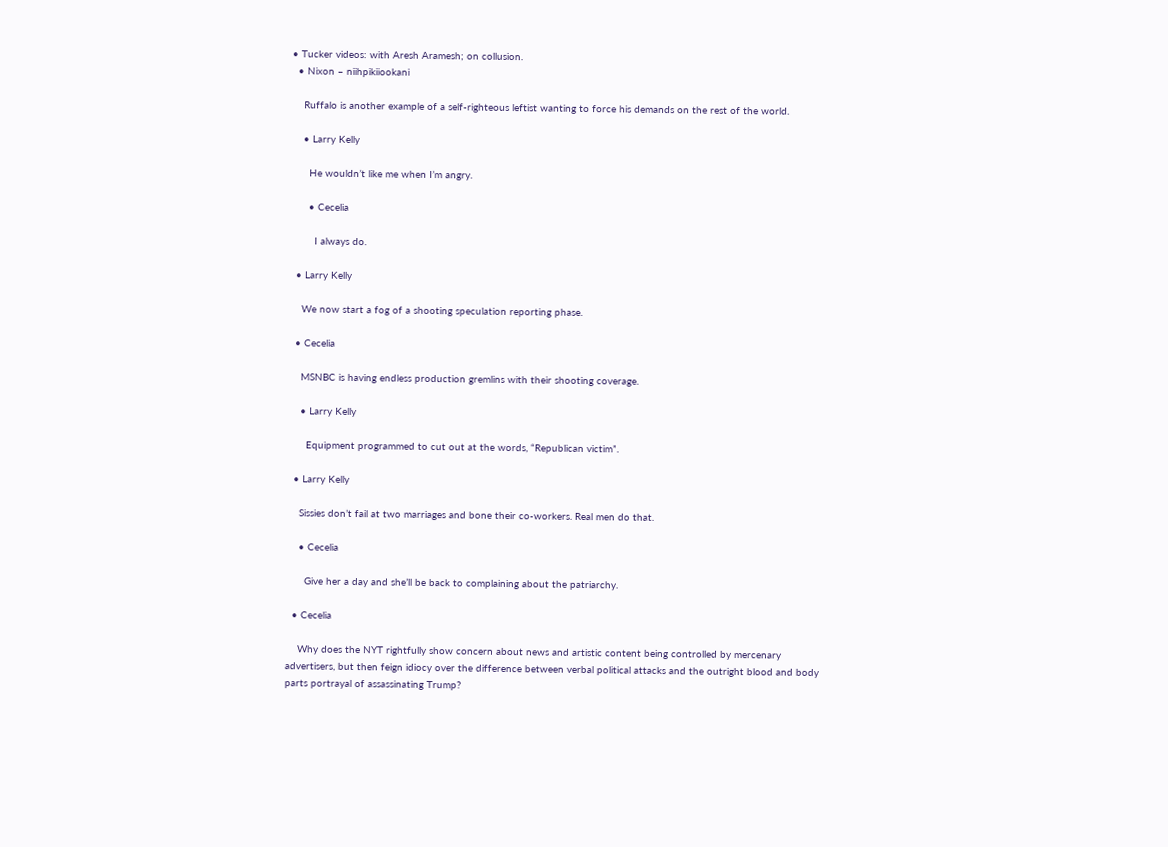• Tucker videos: with Aresh Aramesh; on collusion.
  • Nixon – niihpikiiookani

    Ruffalo is another example of a self-righteous leftist wanting to force his demands on the rest of the world.

    • Larry Kelly

      He wouldn’t like me when I’m angry.

      • Cecelia

        I always do.

  • Larry Kelly

    We now start a fog of a shooting speculation reporting phase.

  • Cecelia

    MSNBC is having endless production gremlins with their shooting coverage.

    • Larry Kelly

      Equipment programmed to cut out at the words, “Republican victim”.

  • Larry Kelly

    Sissies don’t fail at two marriages and bone their co-workers. Real men do that.

    • Cecelia

      Give her a day and she’ll be back to complaining about the patriarchy.

  • Cecelia

    Why does the NYT rightfully show concern about news and artistic content being controlled by mercenary advertisers, but then feign idiocy over the difference between verbal political attacks and the outright blood and body parts portrayal of assassinating Trump?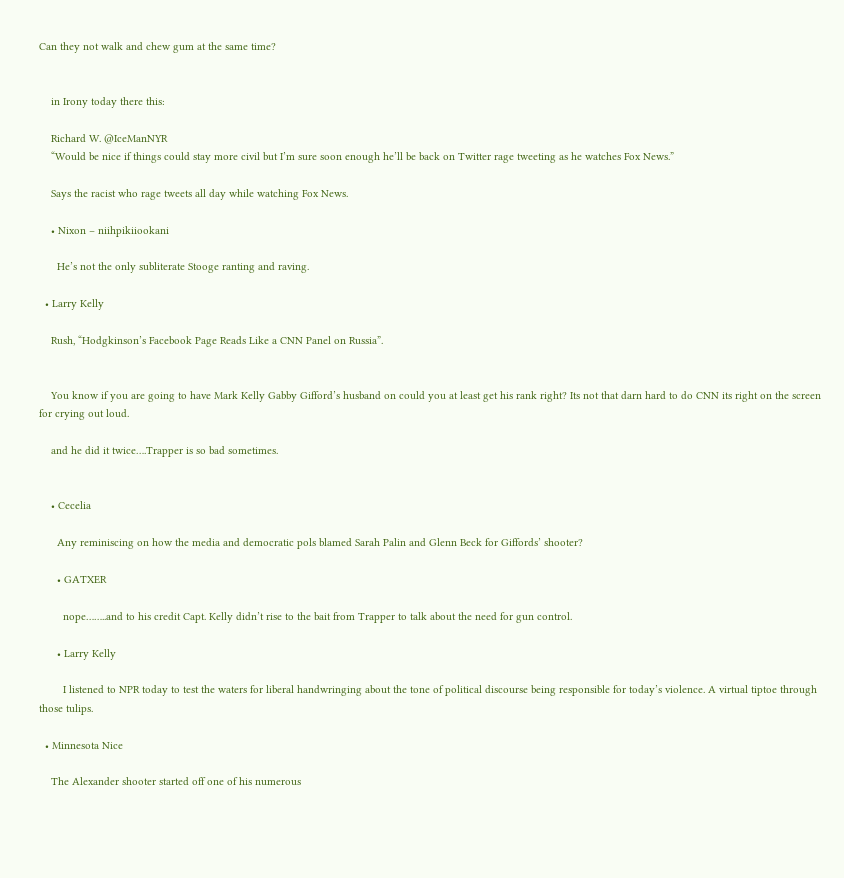Can they not walk and chew gum at the same time?


    in Irony today there this:

    Richard W. @IceManNYR
    “Would be nice if things could stay more civil but I’m sure soon enough he’ll be back on Twitter rage tweeting as he watches Fox News.”

    Says the racist who rage tweets all day while watching Fox News.

    • Nixon – niihpikiiookani

      He’s not the only subliterate Stooge ranting and raving.

  • Larry Kelly

    Rush, “Hodgkinson’s Facebook Page Reads Like a CNN Panel on Russia”.


    You know if you are going to have Mark Kelly Gabby Gifford’s husband on could you at least get his rank right? Its not that darn hard to do CNN its right on the screen for crying out loud.

    and he did it twice….Trapper is so bad sometimes.


    • Cecelia

      Any reminiscing on how the media and democratic pols blamed Sarah Palin and Glenn Beck for Giffords’ shooter?

      • GATXER

        nope……..and to his credit Capt. Kelly didn’t rise to the bait from Trapper to talk about the need for gun control.

      • Larry Kelly

        I listened to NPR today to test the waters for liberal handwringing about the tone of political discourse being responsible for today’s violence. A virtual tiptoe through those tulips.

  • Minnesota Nice

    The Alexander shooter started off one of his numerous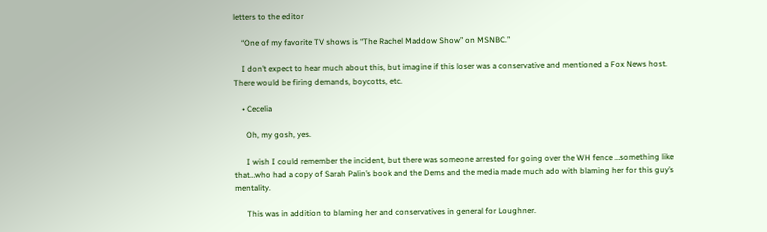letters to the editor

    “One of my favorite TV shows is “The Rachel Maddow Show” on MSNBC.”

    I don’t expect to hear much about this, but imagine if this loser was a conservative and mentioned a Fox News host. There would be firing demands, boycotts, etc.

    • Cecelia

      Oh, my gosh, yes.

      I wish I could remember the incident, but there was someone arrested for going over the WH fence …something like that…who had a copy of Sarah Palin’s book and the Dems and the media made much ado with blaming her for this guy’s mentality.

      This was in addition to blaming her and conservatives in general for Loughner.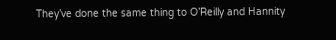They’ve done the same thing to O’Reilly and Hannity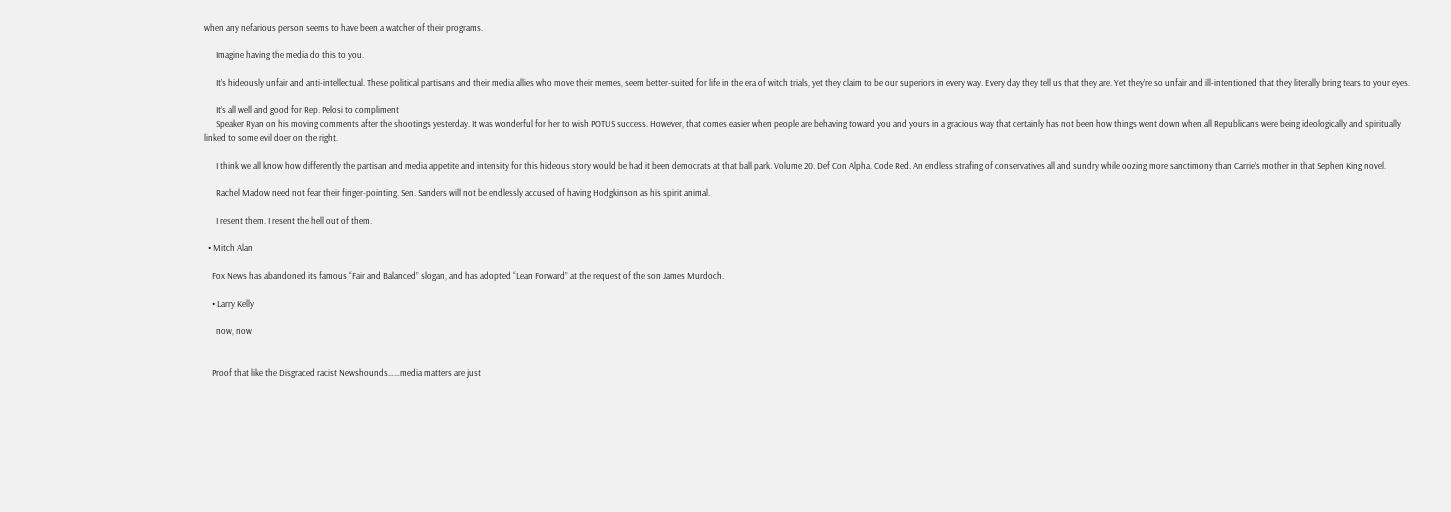when any nefarious person seems to have been a watcher of their programs.

      Imagine having the media do this to you.

      It’s hideously unfair and anti-intellectual. These political partisans and their media allies who move their memes, seem better-suited for life in the era of witch trials, yet they claim to be our superiors in every way. Every day they tell us that they are. Yet they’re so unfair and ill-intentioned that they literally bring tears to your eyes.

      It’s all well and good for Rep. Pelosi to compliment
      Speaker Ryan on his moving comments after the shootings yesterday. It was wonderful for her to wish POTUS success. However, that comes easier when people are behaving toward you and yours in a gracious way that certainly has not been how things went down when all Republicans were being ideologically and spiritually linked to some evil doer on the right.

      I think we all know how differently the partisan and media appetite and intensity for this hideous story would be had it been democrats at that ball park. Volume 20. Def Con Alpha. Code Red. An endless strafing of conservatives all and sundry while oozing more sanctimony than Carrie’s mother in that Sephen King novel.

      Rachel Madow need not fear their finger-pointing. Sen. Sanders will not be endlessly accused of having Hodgkinson as his spirit animal.

      I resent them. I resent the hell out of them.

  • Mitch Alan

    Fox News has abandoned its famous “Fair and Balanced” slogan, and has adopted “Lean Forward” at the request of the son James Murdoch.

    • Larry Kelly

      now, now


    Proof that like the Disgraced racist Newshounds……media matters are just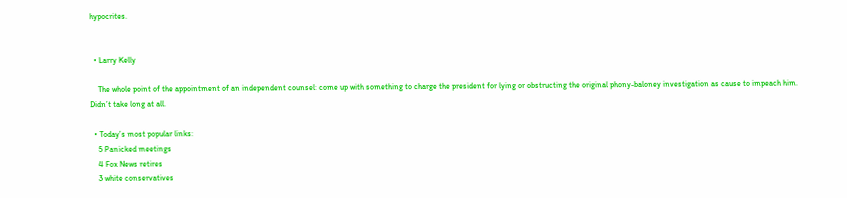hypocrites.


  • Larry Kelly

    The whole point of the appointment of an independent counsel: come up with something to charge the president for lying or obstructing the original phony-baloney investigation as cause to impeach him. Didn’t take long at all.

  • Today’s most popular links:
    5 Panicked meetings
    4 Fox News retires
    3 white conservatives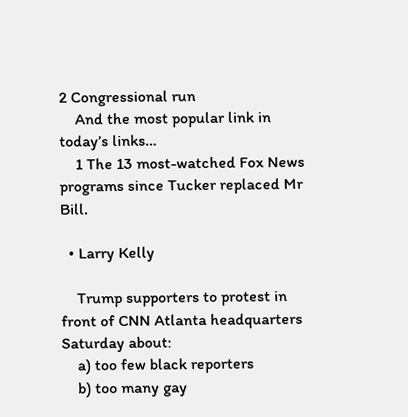2 Congressional run
    And the most popular link in today’s links…
    1 The 13 most-watched Fox News programs since Tucker replaced Mr Bill.

  • Larry Kelly

    Trump supporters to protest in front of CNN Atlanta headquarters Saturday about:
    a) too few black reporters
    b) too many gay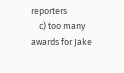reporters
    c) too many awards for Jake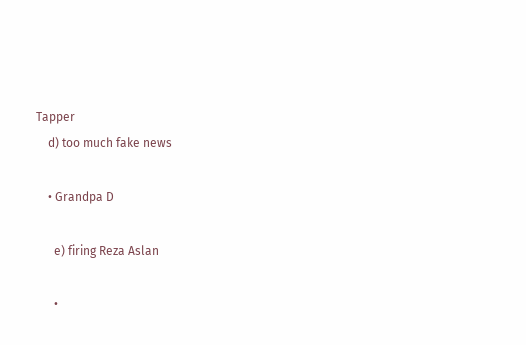Tapper
    d) too much fake news

    • Grandpa D

      e) firing Reza Aslan

      •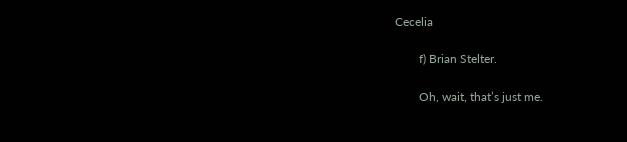Cecelia

        f) Brian Stelter.

        Oh, wait, that’s just me.